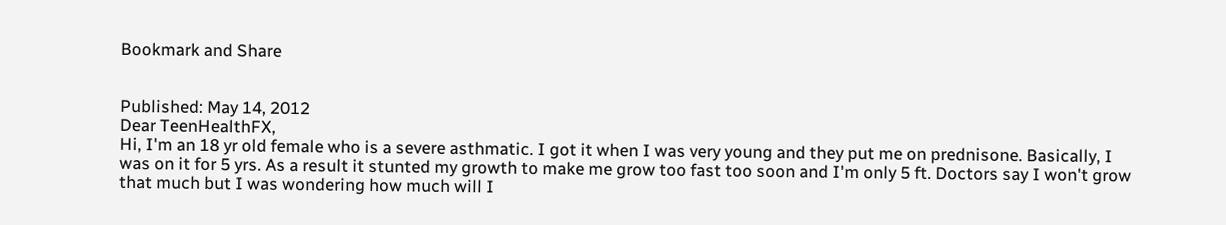Bookmark and Share


Published: May 14, 2012
Dear TeenHealthFX,
Hi, I'm an 18 yr old female who is a severe asthmatic. I got it when I was very young and they put me on prednisone. Basically, I was on it for 5 yrs. As a result it stunted my growth to make me grow too fast too soon and I'm only 5 ft. Doctors say I won't grow that much but I was wondering how much will I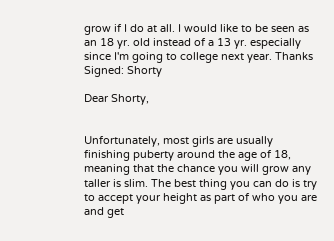grow if I do at all. I would like to be seen as an 18 yr. old instead of a 13 yr. especially since I'm going to college next year. Thanks
Signed: Shorty

Dear Shorty,


Unfortunately, most girls are usually finishing puberty around the age of 18, meaning that the chance you will grow any taller is slim. The best thing you can do is try to accept your height as part of who you are and get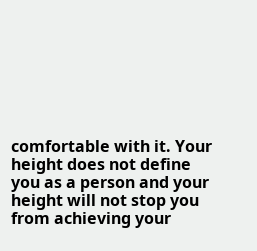comfortable with it. Your height does not define you as a person and your height will not stop you from achieving your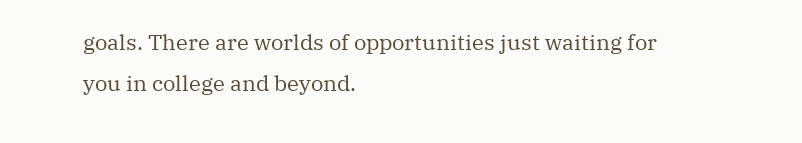goals. There are worlds of opportunities just waiting for you in college and beyond.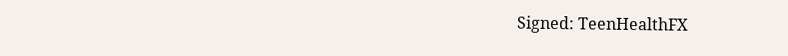Signed: TeenHealthFX